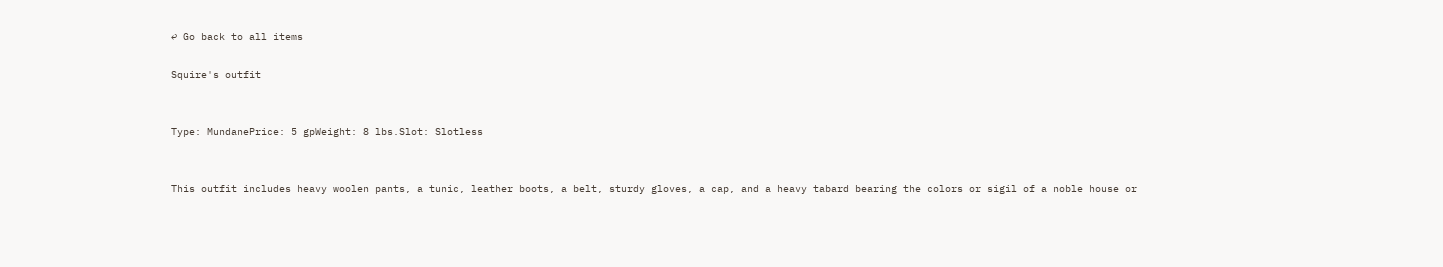↩ Go back to all items

Squire's outfit


Type: MundanePrice: 5 gpWeight: 8 lbs.Slot: Slotless


This outfit includes heavy woolen pants, a tunic, leather boots, a belt, sturdy gloves, a cap, and a heavy tabard bearing the colors or sigil of a noble house or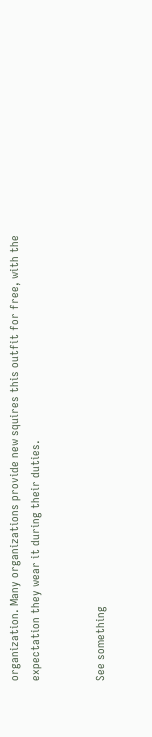organization. Many organizations provide new squires this outfit for free, with the expectation they wear it during their duties.


See something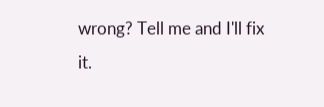wrong? Tell me and I'll fix it.